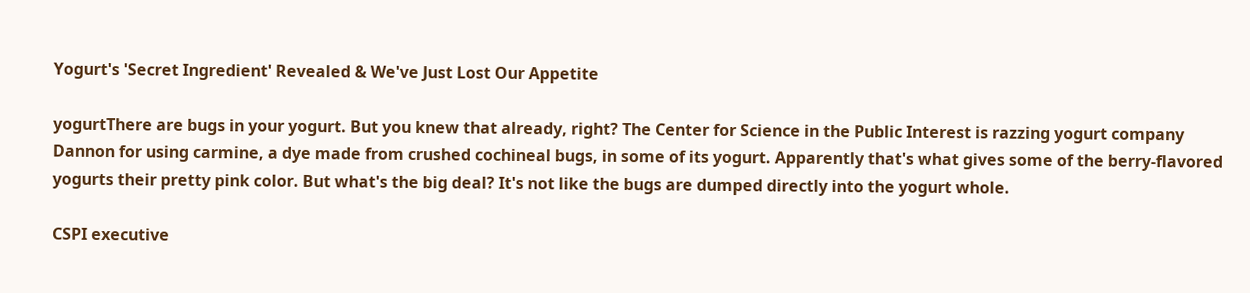Yogurt's 'Secret Ingredient' Revealed & We've Just Lost Our Appetite

yogurtThere are bugs in your yogurt. But you knew that already, right? The Center for Science in the Public Interest is razzing yogurt company Dannon for using carmine, a dye made from crushed cochineal bugs, in some of its yogurt. Apparently that's what gives some of the berry-flavored yogurts their pretty pink color. But what's the big deal? It's not like the bugs are dumped directly into the yogurt whole.

CSPI executive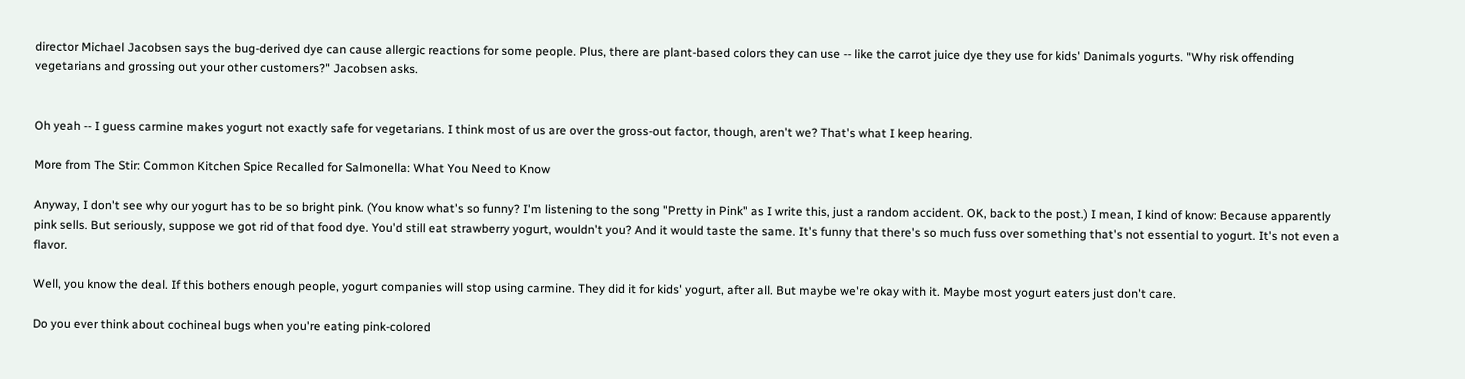director Michael Jacobsen says the bug-derived dye can cause allergic reactions for some people. Plus, there are plant-based colors they can use -- like the carrot juice dye they use for kids' Danimals yogurts. "Why risk offending vegetarians and grossing out your other customers?" Jacobsen asks.


Oh yeah -- I guess carmine makes yogurt not exactly safe for vegetarians. I think most of us are over the gross-out factor, though, aren't we? That's what I keep hearing.

More from The Stir: Common Kitchen Spice Recalled for Salmonella: What You Need to Know

Anyway, I don't see why our yogurt has to be so bright pink. (You know what's so funny? I'm listening to the song "Pretty in Pink" as I write this, just a random accident. OK, back to the post.) I mean, I kind of know: Because apparently pink sells. But seriously, suppose we got rid of that food dye. You'd still eat strawberry yogurt, wouldn't you? And it would taste the same. It's funny that there's so much fuss over something that's not essential to yogurt. It's not even a flavor.

Well, you know the deal. If this bothers enough people, yogurt companies will stop using carmine. They did it for kids' yogurt, after all. But maybe we're okay with it. Maybe most yogurt eaters just don't care.

Do you ever think about cochineal bugs when you're eating pink-colored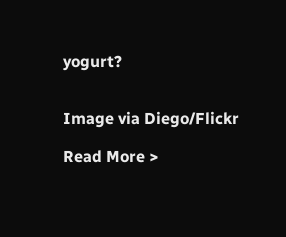yogurt?


Image via Diego/Flickr

Read More >